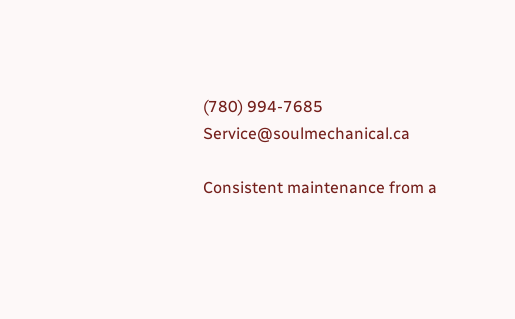(780) 994-7685 Service@soulmechanical.ca

Consistent maintenance from a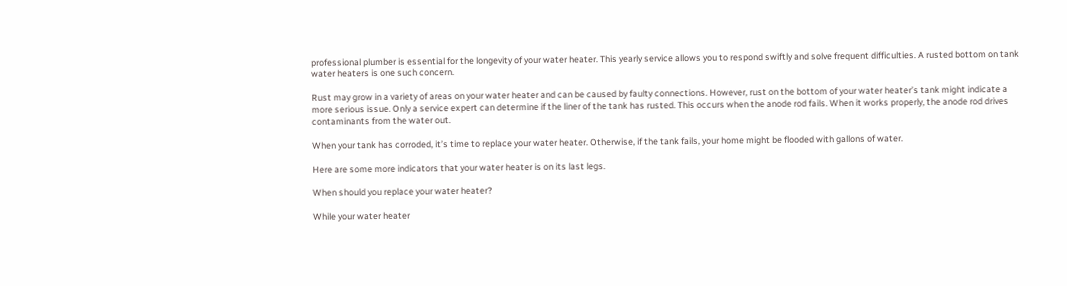professional plumber is essential for the longevity of your water heater. This yearly service allows you to respond swiftly and solve frequent difficulties. A rusted bottom on tank water heaters is one such concern.

Rust may grow in a variety of areas on your water heater and can be caused by faulty connections. However, rust on the bottom of your water heater’s tank might indicate a more serious issue. Only a service expert can determine if the liner of the tank has rusted. This occurs when the anode rod fails. When it works properly, the anode rod drives contaminants from the water out.

When your tank has corroded, it’s time to replace your water heater. Otherwise, if the tank fails, your home might be flooded with gallons of water.

Here are some more indicators that your water heater is on its last legs.

When should you replace your water heater?

While your water heater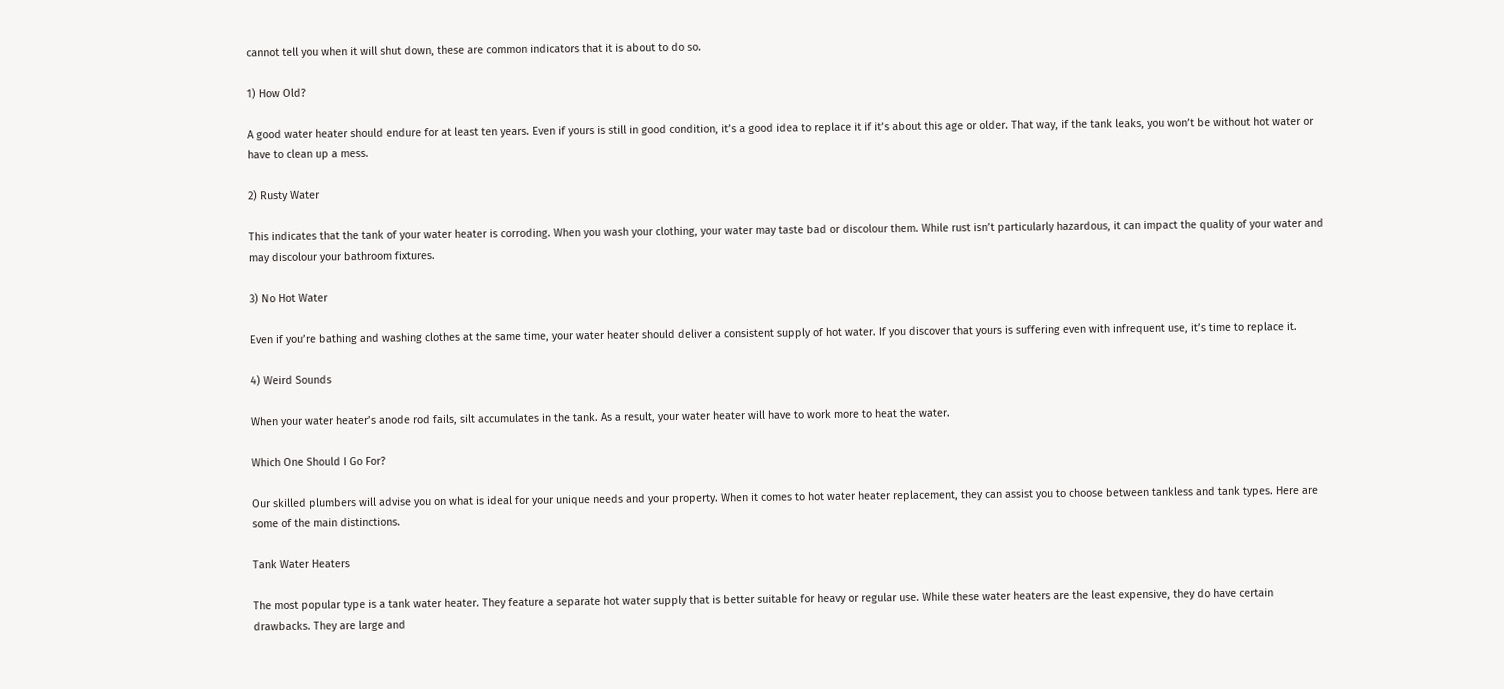cannot tell you when it will shut down, these are common indicators that it is about to do so.

1) How Old?

A good water heater should endure for at least ten years. Even if yours is still in good condition, it’s a good idea to replace it if it’s about this age or older. That way, if the tank leaks, you won’t be without hot water or have to clean up a mess.

2) Rusty Water

This indicates that the tank of your water heater is corroding. When you wash your clothing, your water may taste bad or discolour them. While rust isn’t particularly hazardous, it can impact the quality of your water and may discolour your bathroom fixtures.

3) No Hot Water

Even if you’re bathing and washing clothes at the same time, your water heater should deliver a consistent supply of hot water. If you discover that yours is suffering even with infrequent use, it’s time to replace it.

4) Weird Sounds

When your water heater’s anode rod fails, silt accumulates in the tank. As a result, your water heater will have to work more to heat the water.

Which One Should I Go For?

Our skilled plumbers will advise you on what is ideal for your unique needs and your property. When it comes to hot water heater replacement, they can assist you to choose between tankless and tank types. Here are some of the main distinctions.

Tank Water Heaters

The most popular type is a tank water heater. They feature a separate hot water supply that is better suitable for heavy or regular use. While these water heaters are the least expensive, they do have certain drawbacks. They are large and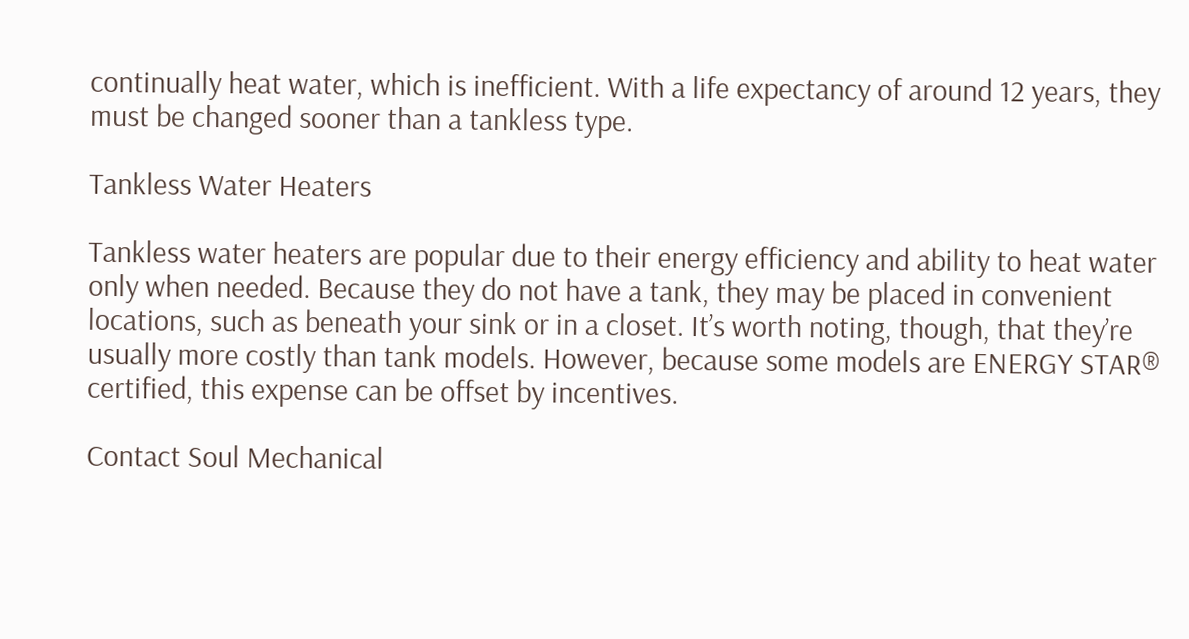continually heat water, which is inefficient. With a life expectancy of around 12 years, they must be changed sooner than a tankless type.

Tankless Water Heaters

Tankless water heaters are popular due to their energy efficiency and ability to heat water only when needed. Because they do not have a tank, they may be placed in convenient locations, such as beneath your sink or in a closet. It’s worth noting, though, that they’re usually more costly than tank models. However, because some models are ENERGY STAR® certified, this expense can be offset by incentives.

Contact Soul Mechanical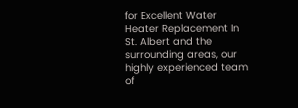for Excellent Water Heater Replacement In St. Albert and the surrounding areas, our highly experienced team of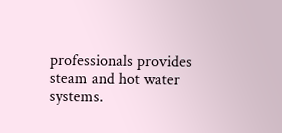professionals provides steam and hot water systems.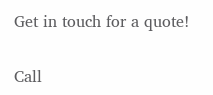Get in touch for a quote!

Call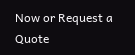Now or Request a Quote